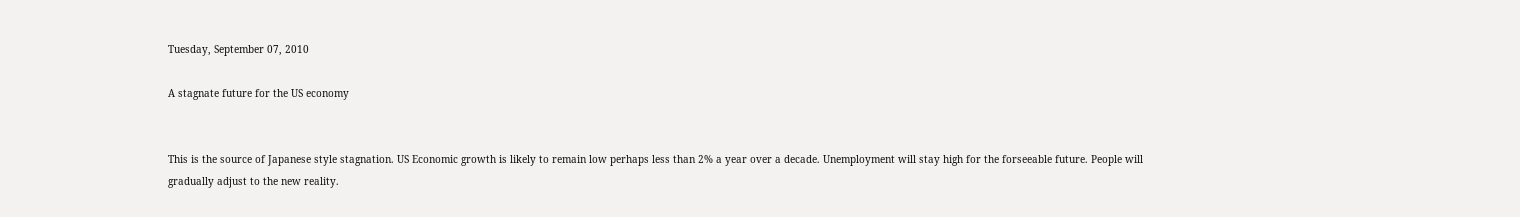Tuesday, September 07, 2010

A stagnate future for the US economy


This is the source of Japanese style stagnation. US Economic growth is likely to remain low perhaps less than 2% a year over a decade. Unemployment will stay high for the forseeable future. People will gradually adjust to the new reality.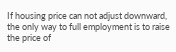If housing price can not adjust downward, the only way to full employment is to raise the price of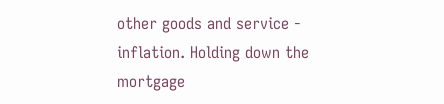other goods and service - inflation. Holding down the mortgage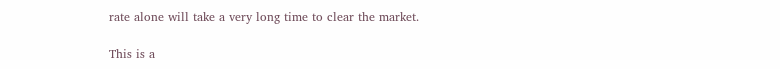rate alone will take a very long time to clear the market.

This is a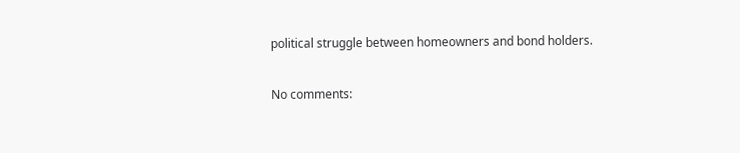political struggle between homeowners and bond holders.

No comments: